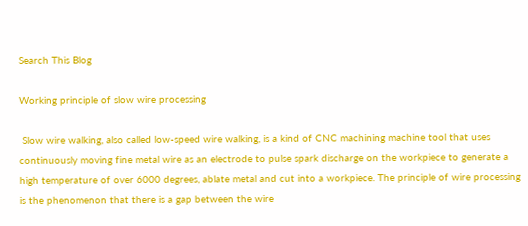Search This Blog

Working principle of slow wire processing

 Slow wire walking, also called low-speed wire walking, is a kind of CNC machining machine tool that uses continuously moving fine metal wire as an electrode to pulse spark discharge on the workpiece to generate a high temperature of over 6000 degrees, ablate metal and cut into a workpiece. The principle of wire processing is the phenomenon that there is a gap between the wire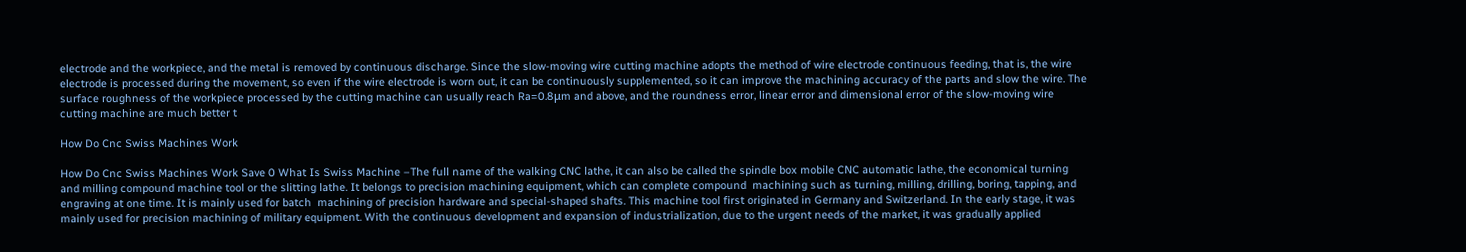electrode and the workpiece, and the metal is removed by continuous discharge. Since the slow-moving wire cutting machine adopts the method of wire electrode continuous feeding, that is, the wire electrode is processed during the movement, so even if the wire electrode is worn out, it can be continuously supplemented, so it can improve the machining accuracy of the parts and slow the wire. The surface roughness of the workpiece processed by the cutting machine can usually reach Ra=0.8μm and above, and the roundness error, linear error and dimensional error of the slow-moving wire cutting machine are much better t

How Do Cnc Swiss Machines Work

How Do Cnc Swiss Machines Work Save 0 What Is Swiss Machine –The full name of the walking CNC lathe, it can also be called the spindle box mobile CNC automatic lathe, the economical turning and milling compound machine tool or the slitting lathe. It belongs to precision machining equipment, which can complete compound  machining such as turning, milling, drilling, boring, tapping, and engraving at one time. It is mainly used for batch  machining of precision hardware and special-shaped shafts. This machine tool first originated in Germany and Switzerland. In the early stage, it was mainly used for precision machining of military equipment. With the continuous development and expansion of industrialization, due to the urgent needs of the market, it was gradually applied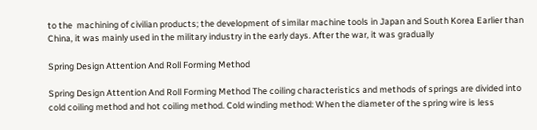to the  machining of civilian products; the development of similar machine tools in Japan and South Korea Earlier than China, it was mainly used in the military industry in the early days. After the war, it was gradually

Spring Design Attention And Roll Forming Method

Spring Design Attention And Roll Forming Method The coiling characteristics and methods of springs are divided into cold coiling method and hot coiling method. Cold winding method: When the diameter of the spring wire is less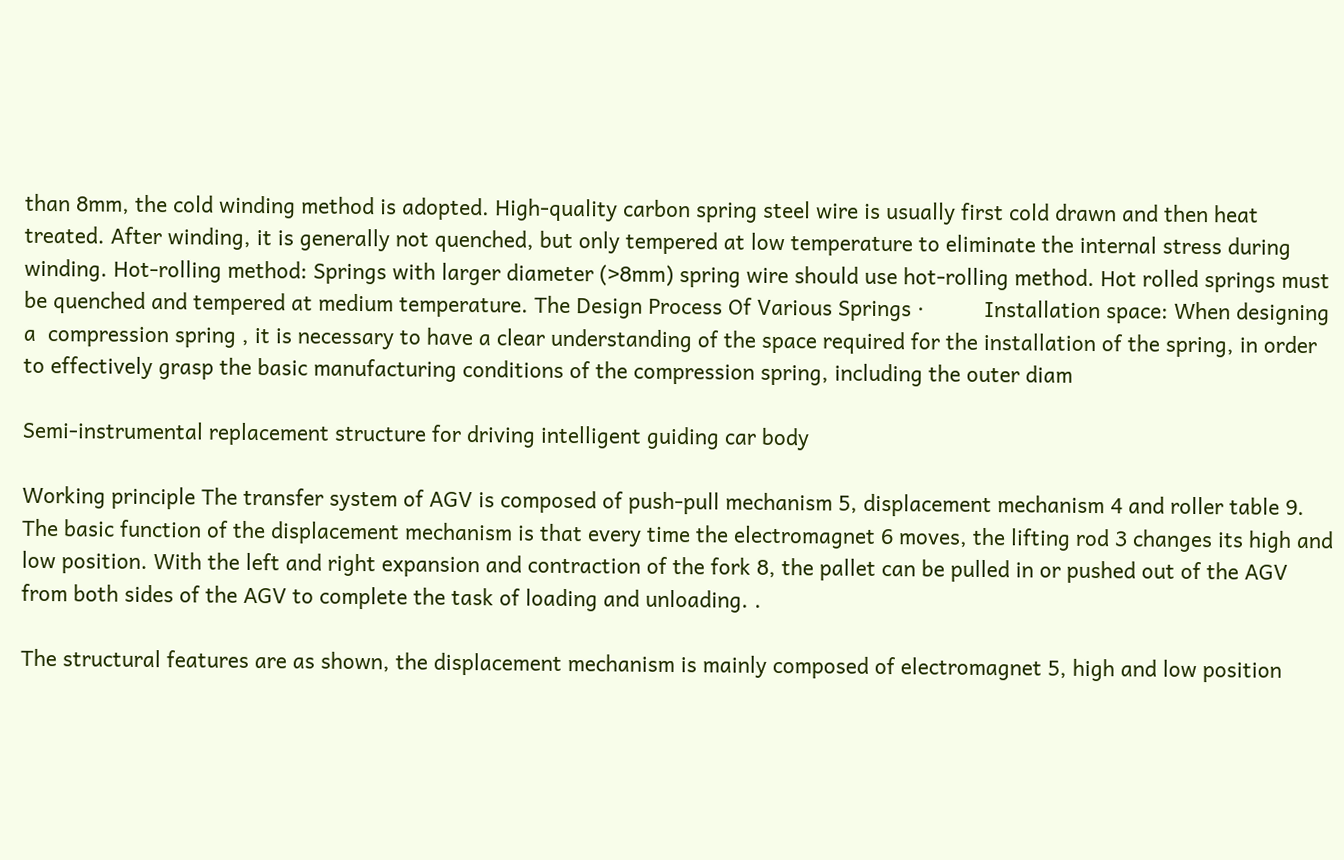than 8mm, the cold winding method is adopted. High-quality carbon spring steel wire is usually first cold drawn and then heat treated. After winding, it is generally not quenched, but only tempered at low temperature to eliminate the internal stress during winding. Hot-rolling method: Springs with larger diameter (>8mm) spring wire should use hot-rolling method. Hot rolled springs must be quenched and tempered at medium temperature. The Design Process Of Various Springs ·          Installation space: When designing a  compression spring , it is necessary to have a clear understanding of the space required for the installation of the spring, in order to effectively grasp the basic manufacturing conditions of the compression spring, including the outer diam

Semi-instrumental replacement structure for driving intelligent guiding car body

Working principle The transfer system of AGV is composed of push-pull mechanism 5, displacement mechanism 4 and roller table 9. The basic function of the displacement mechanism is that every time the electromagnet 6 moves, the lifting rod 3 changes its high and low position. With the left and right expansion and contraction of the fork 8, the pallet can be pulled in or pushed out of the AGV from both sides of the AGV to complete the task of loading and unloading. .

The structural features are as shown, the displacement mechanism is mainly composed of electromagnet 5, high and low position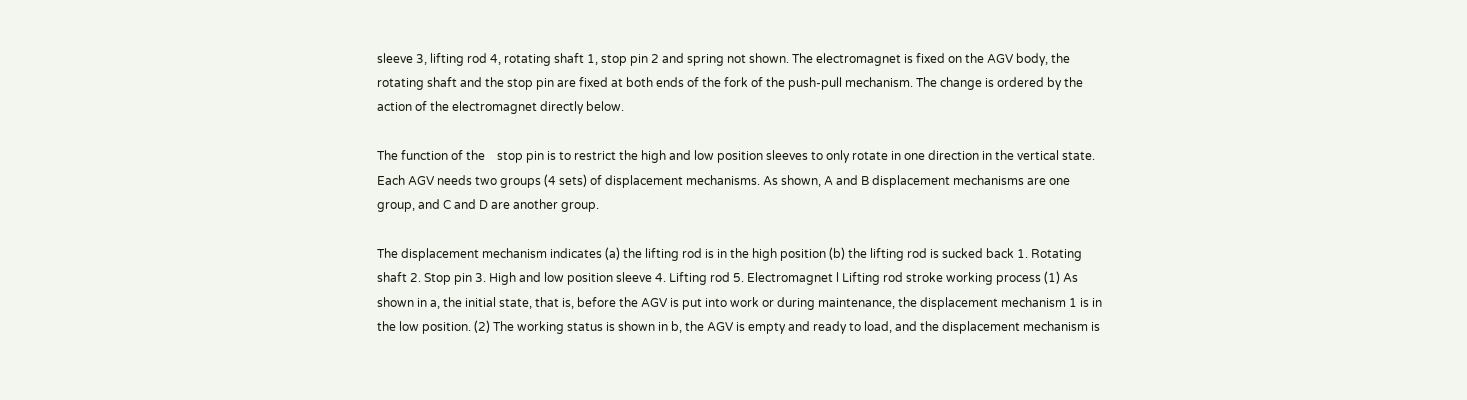sleeve 3, lifting rod 4, rotating shaft 1, stop pin 2 and spring not shown. The electromagnet is fixed on the AGV body, the rotating shaft and the stop pin are fixed at both ends of the fork of the push-pull mechanism. The change is ordered by the action of the electromagnet directly below.

The function of the    stop pin is to restrict the high and low position sleeves to only rotate in one direction in the vertical state. Each AGV needs two groups (4 sets) of displacement mechanisms. As shown, A and B displacement mechanisms are one group, and C and D are another group.

The displacement mechanism indicates (a) the lifting rod is in the high position (b) the lifting rod is sucked back 1. Rotating shaft 2. Stop pin 3. High and low position sleeve 4. Lifting rod 5. Electromagnet l Lifting rod stroke working process (1) As shown in a, the initial state, that is, before the AGV is put into work or during maintenance, the displacement mechanism 1 is in the low position. (2) The working status is shown in b, the AGV is empty and ready to load, and the displacement mechanism is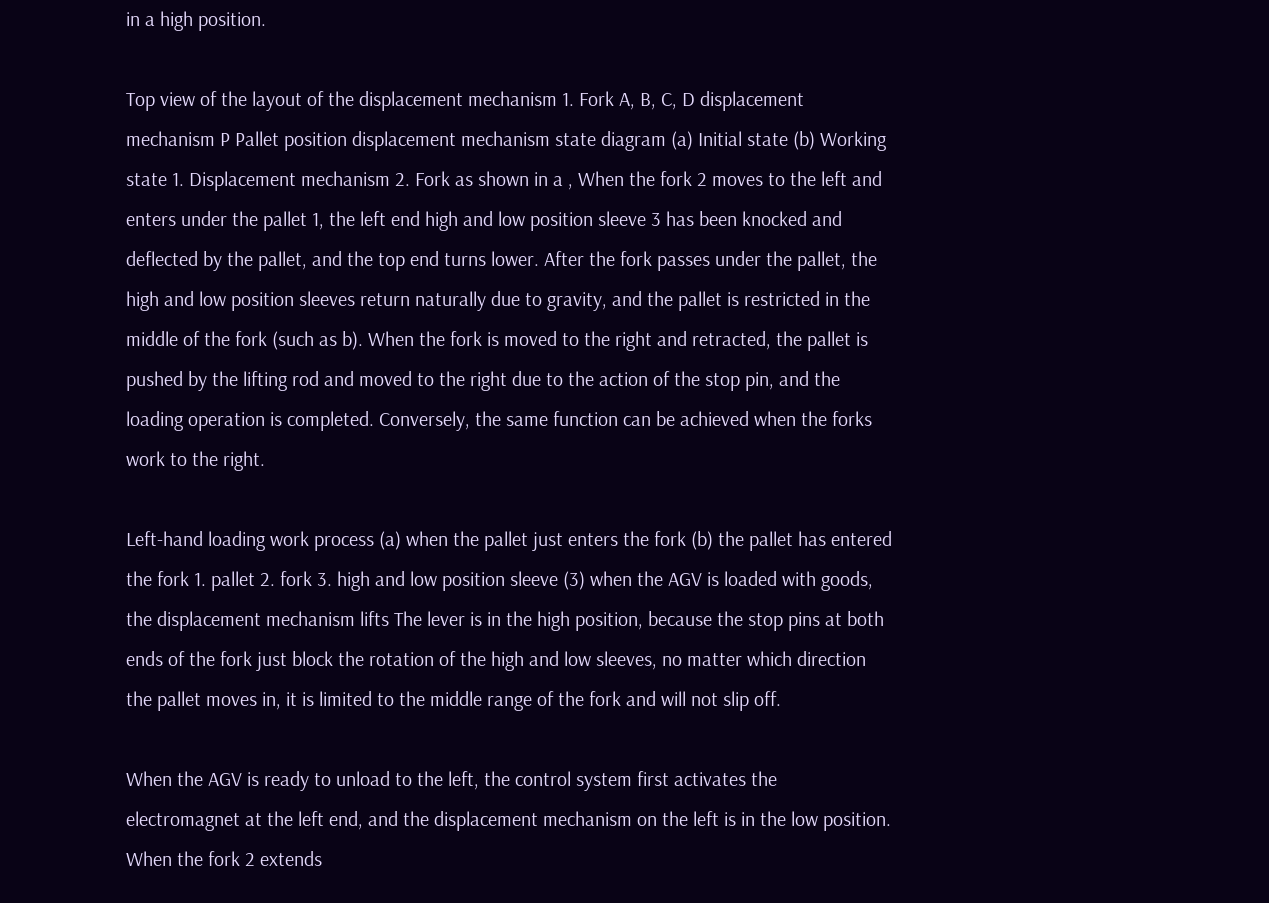in a high position.

Top view of the layout of the displacement mechanism 1. Fork A, B, C, D displacement mechanism P Pallet position displacement mechanism state diagram (a) Initial state (b) Working state 1. Displacement mechanism 2. Fork as shown in a , When the fork 2 moves to the left and enters under the pallet 1, the left end high and low position sleeve 3 has been knocked and deflected by the pallet, and the top end turns lower. After the fork passes under the pallet, the high and low position sleeves return naturally due to gravity, and the pallet is restricted in the middle of the fork (such as b). When the fork is moved to the right and retracted, the pallet is pushed by the lifting rod and moved to the right due to the action of the stop pin, and the loading operation is completed. Conversely, the same function can be achieved when the forks work to the right.

Left-hand loading work process (a) when the pallet just enters the fork (b) the pallet has entered the fork 1. pallet 2. fork 3. high and low position sleeve (3) when the AGV is loaded with goods, the displacement mechanism lifts The lever is in the high position, because the stop pins at both ends of the fork just block the rotation of the high and low sleeves, no matter which direction the pallet moves in, it is limited to the middle range of the fork and will not slip off.

When the AGV is ready to unload to the left, the control system first activates the electromagnet at the left end, and the displacement mechanism on the left is in the low position. When the fork 2 extends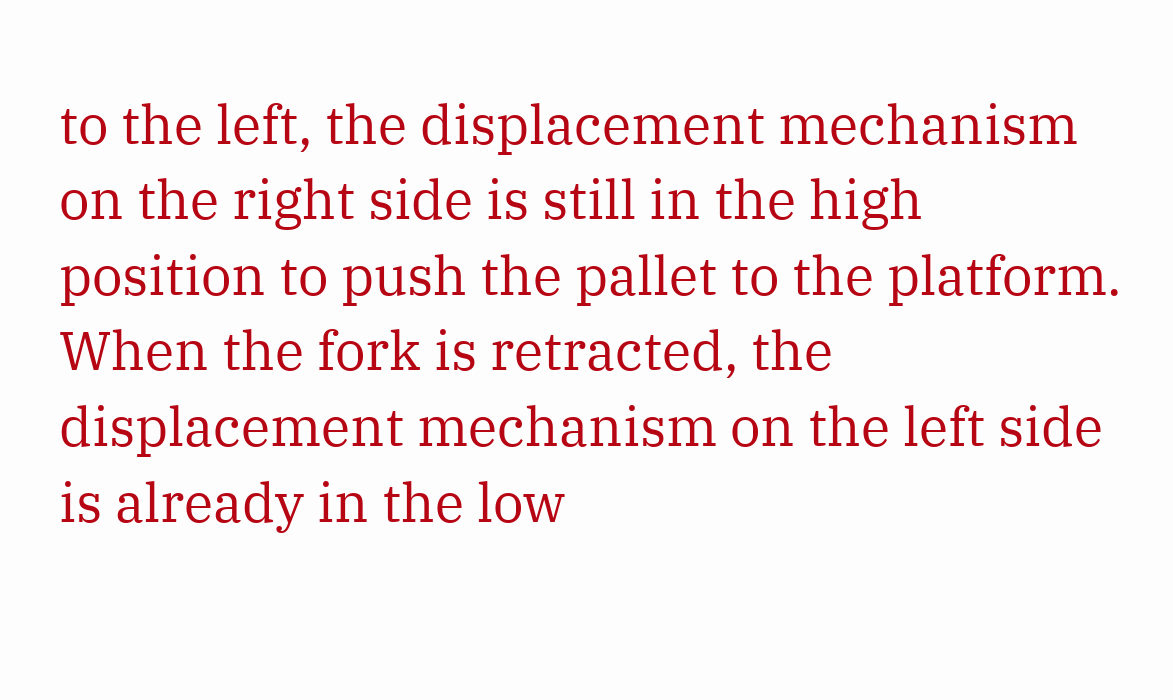to the left, the displacement mechanism on the right side is still in the high position to push the pallet to the platform. When the fork is retracted, the displacement mechanism on the left side is already in the low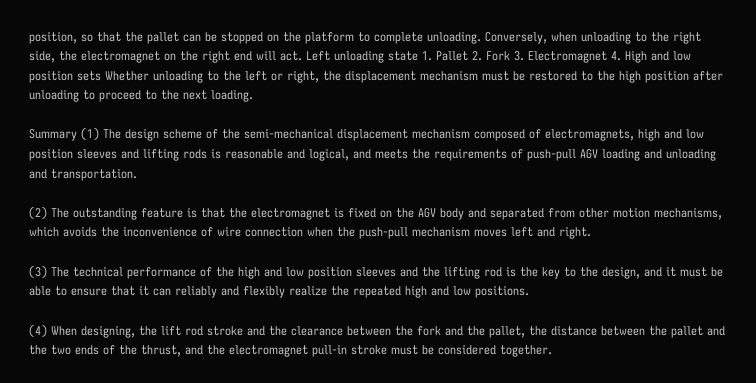position, so that the pallet can be stopped on the platform to complete unloading. Conversely, when unloading to the right side, the electromagnet on the right end will act. Left unloading state 1. Pallet 2. Fork 3. Electromagnet 4. High and low position sets Whether unloading to the left or right, the displacement mechanism must be restored to the high position after unloading to proceed to the next loading.

Summary (1) The design scheme of the semi-mechanical displacement mechanism composed of electromagnets, high and low position sleeves and lifting rods is reasonable and logical, and meets the requirements of push-pull AGV loading and unloading and transportation.

(2) The outstanding feature is that the electromagnet is fixed on the AGV body and separated from other motion mechanisms, which avoids the inconvenience of wire connection when the push-pull mechanism moves left and right.

(3) The technical performance of the high and low position sleeves and the lifting rod is the key to the design, and it must be able to ensure that it can reliably and flexibly realize the repeated high and low positions.

(4) When designing, the lift rod stroke and the clearance between the fork and the pallet, the distance between the pallet and the two ends of the thrust, and the electromagnet pull-in stroke must be considered together.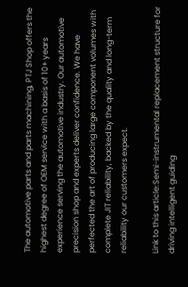The automotive parts and parts machining, PTJ Shop offers the highest degree of OEM service with a basis of 10+ years experience serving the automotive industry. Our automotive precision shop and experts deliver confidence. We have perfected the art of producing large component volumes with complete JIT reliability, backed by the quality and long-term reliability our customers expect.

Link to this article:Semi-instrumental replacement structure for driving intelligent guiding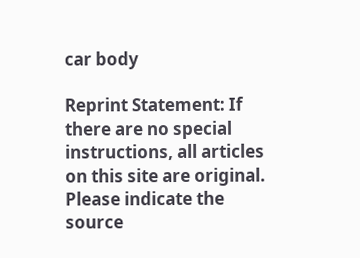car body

Reprint Statement: If there are no special instructions, all articles on this site are original. Please indicate the source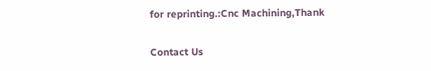for reprinting.:Cnc Machining,Thank

Contact Us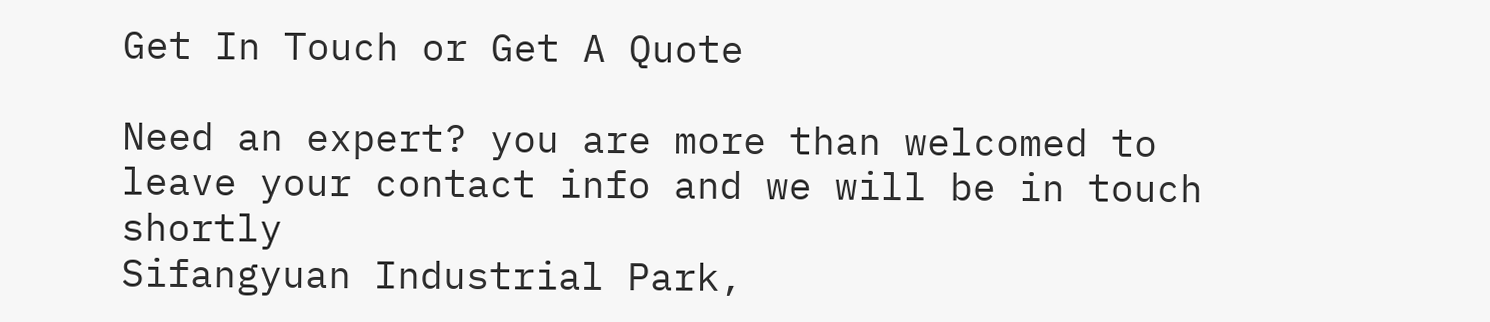Get In Touch or Get A Quote

Need an expert? you are more than welcomed to
leave your contact info and we will be in touch shortly
Sifangyuan Industrial Park,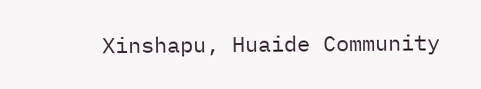Xinshapu, Huaide Community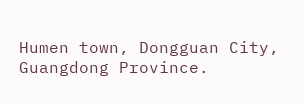Humen town, Dongguan City, Guangdong Province.